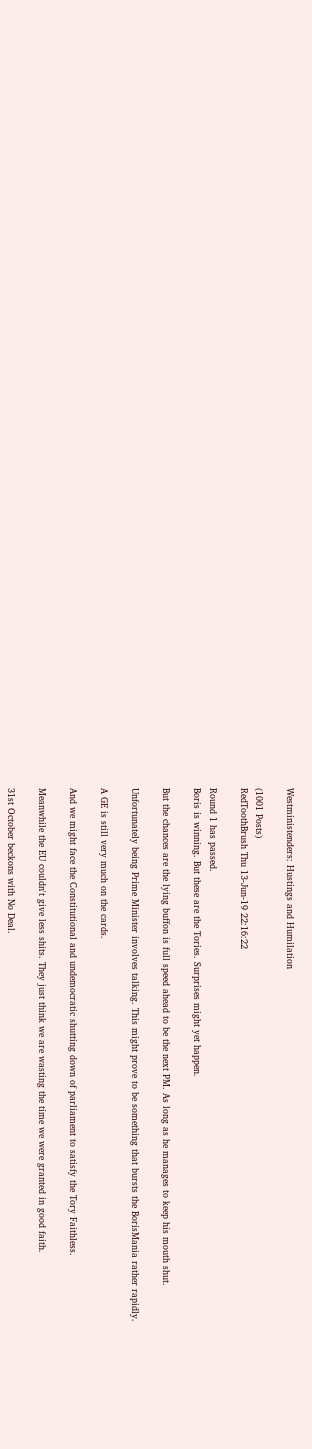Westministenders: Hustings and Humilation

(1001 Posts)
RedToothBrush Thu 13-Jun-19 22:16:22

Round 1 has passed.
Boris is winning. But these are the Tories. Surprises might yet happen.

But the chances are the lying buffon is full speed ahead to be the next PM. As long as he manages to keep his mouth shut.

Unfortunately being Prime Minister involves talking. This might prove to be something that bursts the BorisMania rather rapidly.

A GE is still very much on the cards.

And we might face the Constitutional and undemocratic shutting down of parliament to satisfy the Tory Faithless.

Meanwhile the EU couldn't give less shits. They just think we are wasting the time we were granted in good faith.

31st October beckons with No Deal.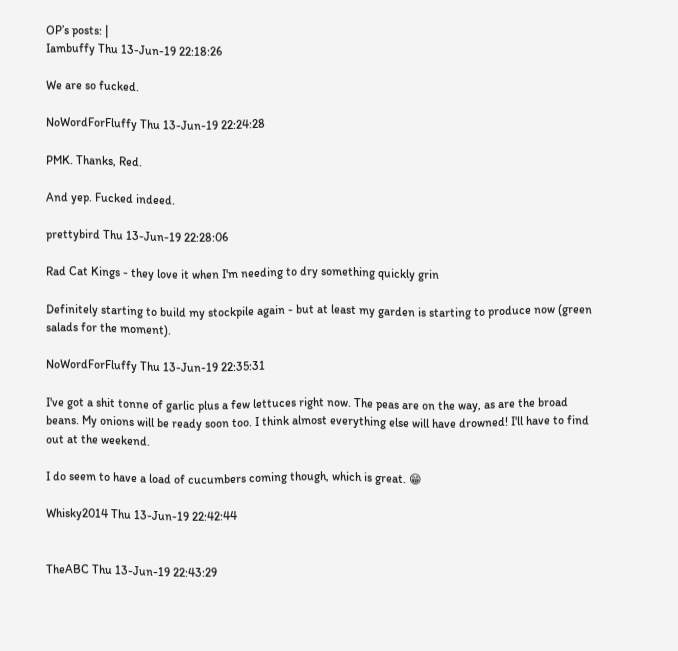OP’s posts: |
Iambuffy Thu 13-Jun-19 22:18:26

We are so fucked.

NoWordForFluffy Thu 13-Jun-19 22:24:28

PMK. Thanks, Red.

And yep. Fucked indeed.

prettybird Thu 13-Jun-19 22:28:06

Rad Cat Kings - they love it when I'm needing to dry something quickly grin

Definitely starting to build my stockpile again - but at least my garden is starting to produce now (green salads for the moment).

NoWordForFluffy Thu 13-Jun-19 22:35:31

I've got a shit tonne of garlic plus a few lettuces right now. The peas are on the way, as are the broad beans. My onions will be ready soon too. I think almost everything else will have drowned! I'll have to find out at the weekend.

I do seem to have a load of cucumbers coming though, which is great. 😁

Whisky2014 Thu 13-Jun-19 22:42:44


TheABC Thu 13-Jun-19 22:43:29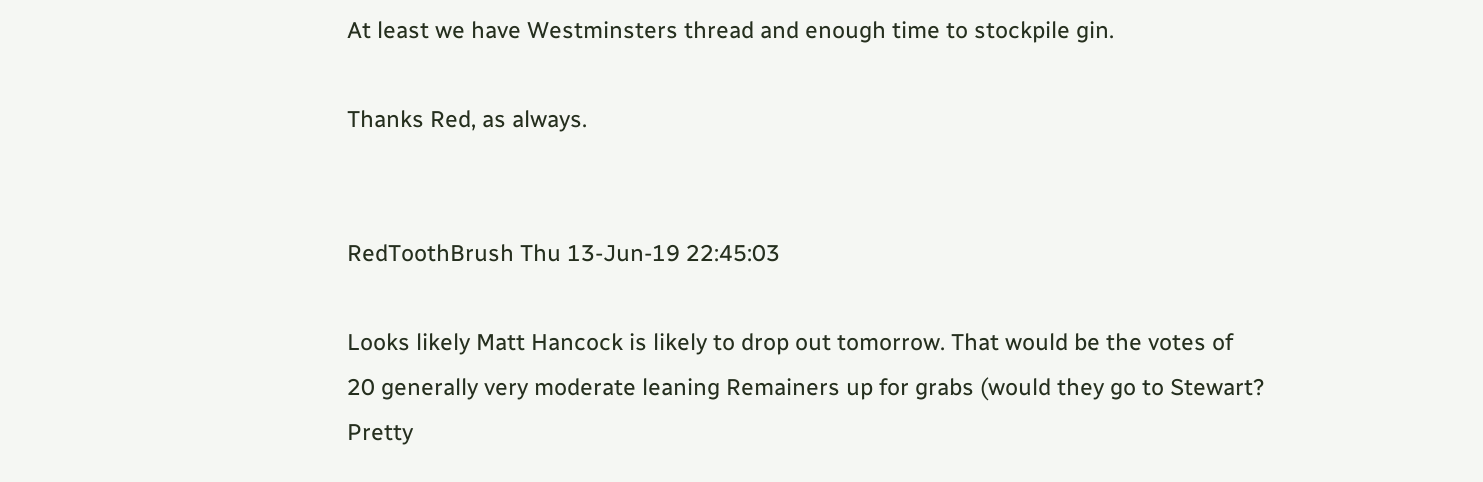At least we have Westminsters thread and enough time to stockpile gin.

Thanks Red, as always.


RedToothBrush Thu 13-Jun-19 22:45:03

Looks likely Matt Hancock is likely to drop out tomorrow. That would be the votes of 20 generally very moderate leaning Remainers up for grabs (would they go to Stewart? Pretty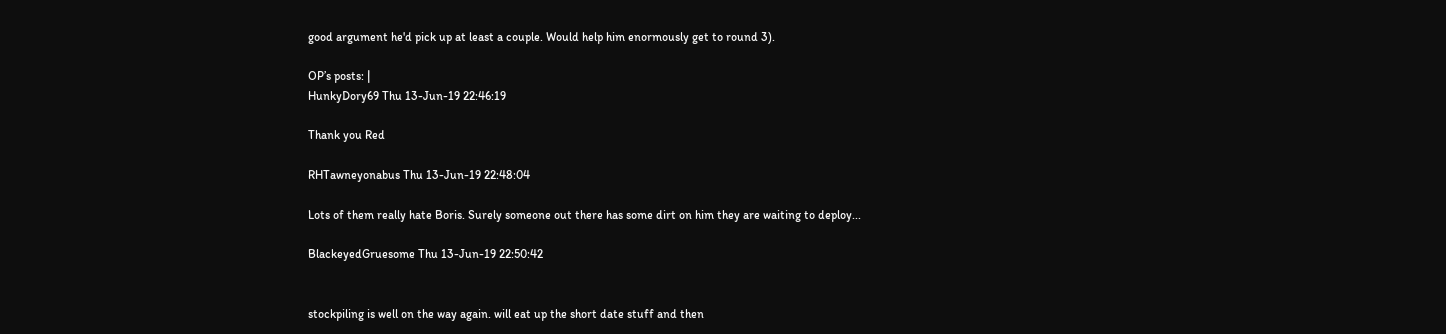good argument he'd pick up at least a couple. Would help him enormously get to round 3).

OP’s posts: |
HunkyDory69 Thu 13-Jun-19 22:46:19

Thank you Red

RHTawneyonabus Thu 13-Jun-19 22:48:04

Lots of them really hate Boris. Surely someone out there has some dirt on him they are waiting to deploy...

BlackeyedGruesome Thu 13-Jun-19 22:50:42


stockpiling is well on the way again. will eat up the short date stuff and then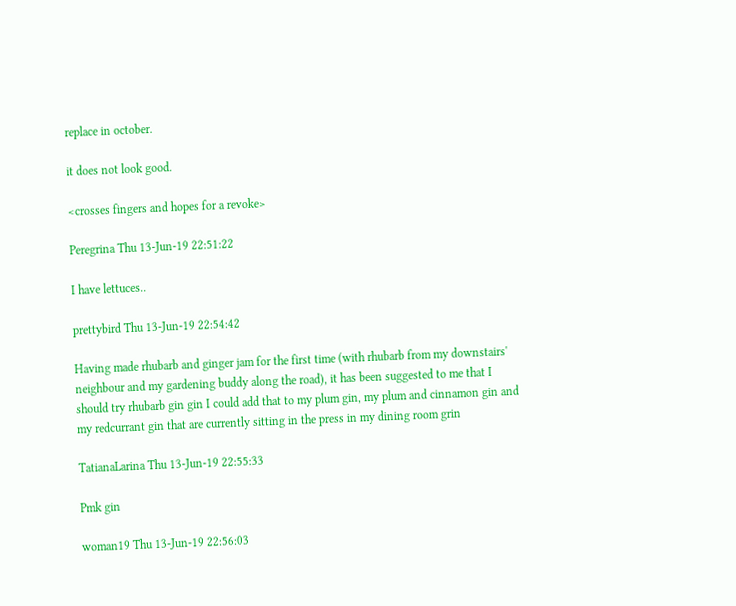replace in october.

it does not look good.

<crosses fingers and hopes for a revoke>

Peregrina Thu 13-Jun-19 22:51:22

I have lettuces..

prettybird Thu 13-Jun-19 22:54:42

Having made rhubarb and ginger jam for the first time (with rhubarb from my downstairs' neighbour and my gardening buddy along the road), it has been suggested to me that I should try rhubarb gin gin I could add that to my plum gin, my plum and cinnamon gin and my redcurrant gin that are currently sitting in the press in my dining room grin

TatianaLarina Thu 13-Jun-19 22:55:33

Pmk gin

woman19 Thu 13-Jun-19 22:56:03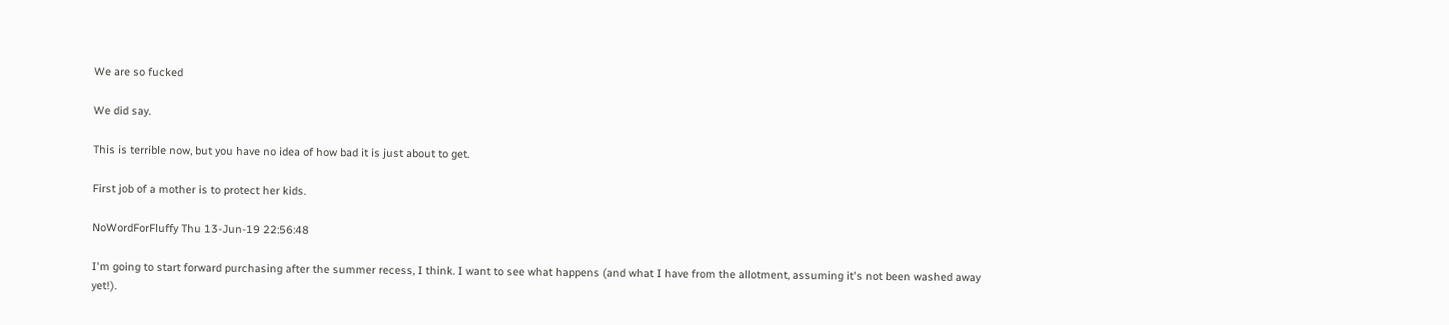We are so fucked

We did say.

This is terrible now, but you have no idea of how bad it is just about to get.

First job of a mother is to protect her kids.

NoWordForFluffy Thu 13-Jun-19 22:56:48

I'm going to start forward purchasing after the summer recess, I think. I want to see what happens (and what I have from the allotment, assuming it's not been washed away yet!).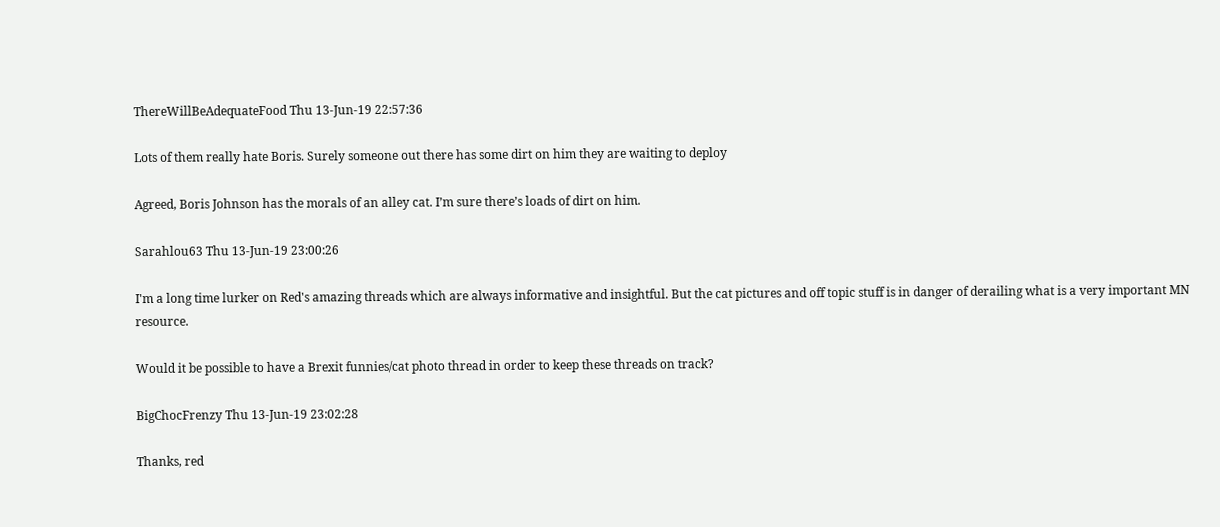ThereWillBeAdequateFood Thu 13-Jun-19 22:57:36

Lots of them really hate Boris. Surely someone out there has some dirt on him they are waiting to deploy

Agreed, Boris Johnson has the morals of an alley cat. I’m sure there’s loads of dirt on him.

Sarahlou63 Thu 13-Jun-19 23:00:26

I'm a long time lurker on Red's amazing threads which are always informative and insightful. But the cat pictures and off topic stuff is in danger of derailing what is a very important MN resource.

Would it be possible to have a Brexit funnies/cat photo thread in order to keep these threads on track?

BigChocFrenzy Thu 13-Jun-19 23:02:28

Thanks, red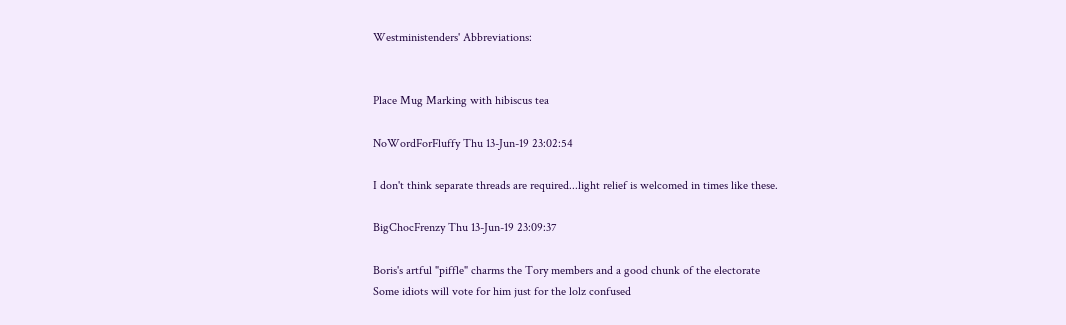Westministenders' Abbreviations:


Place Mug Marking with hibiscus tea

NoWordForFluffy Thu 13-Jun-19 23:02:54

I don't think separate threads are required...light relief is welcomed in times like these.

BigChocFrenzy Thu 13-Jun-19 23:09:37

Boris's artful "piffle" charms the Tory members and a good chunk of the electorate
Some idiots will vote for him just for the lolz confused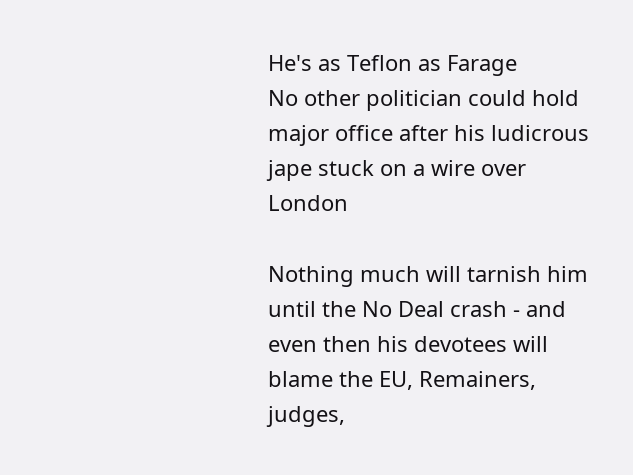He's as Teflon as Farage
No other politician could hold major office after his ludicrous jape stuck on a wire over London

Nothing much will tarnish him until the No Deal crash - and even then his devotees will blame the EU, Remainers, judges,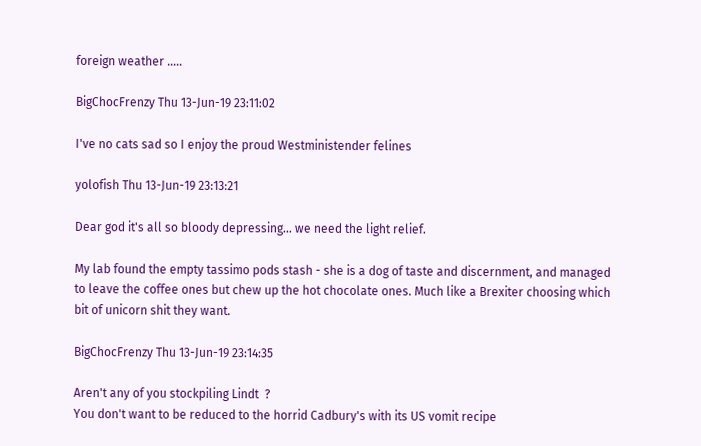foreign weather .....

BigChocFrenzy Thu 13-Jun-19 23:11:02

I've no cats sad so I enjoy the proud Westministender felines

yolofish Thu 13-Jun-19 23:13:21

Dear god it's all so bloody depressing... we need the light relief.

My lab found the empty tassimo pods stash - she is a dog of taste and discernment, and managed to leave the coffee ones but chew up the hot chocolate ones. Much like a Brexiter choosing which bit of unicorn shit they want.

BigChocFrenzy Thu 13-Jun-19 23:14:35

Aren't any of you stockpiling Lindt  ?
You don't want to be reduced to the horrid Cadbury's with its US vomit recipe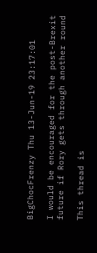BigChocFrenzy Thu 13-Jun-19 23:17:01

I would be encouraged for the post-Brexit future if Rory gets through another round

This thread is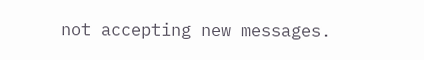not accepting new messages.